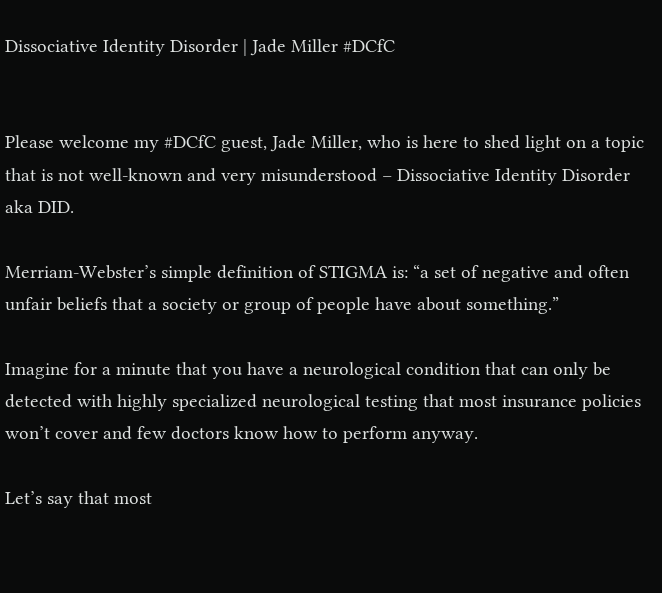Dissociative Identity Disorder | Jade Miller #DCfC


Please welcome my #DCfC guest, Jade Miller, who is here to shed light on a topic that is not well-known and very misunderstood – Dissociative Identity Disorder aka DID.

Merriam-Webster’s simple definition of STIGMA is: “a set of negative and often unfair beliefs that a society or group of people have about something.”

Imagine for a minute that you have a neurological condition that can only be detected with highly specialized neurological testing that most insurance policies won’t cover and few doctors know how to perform anyway.

Let’s say that most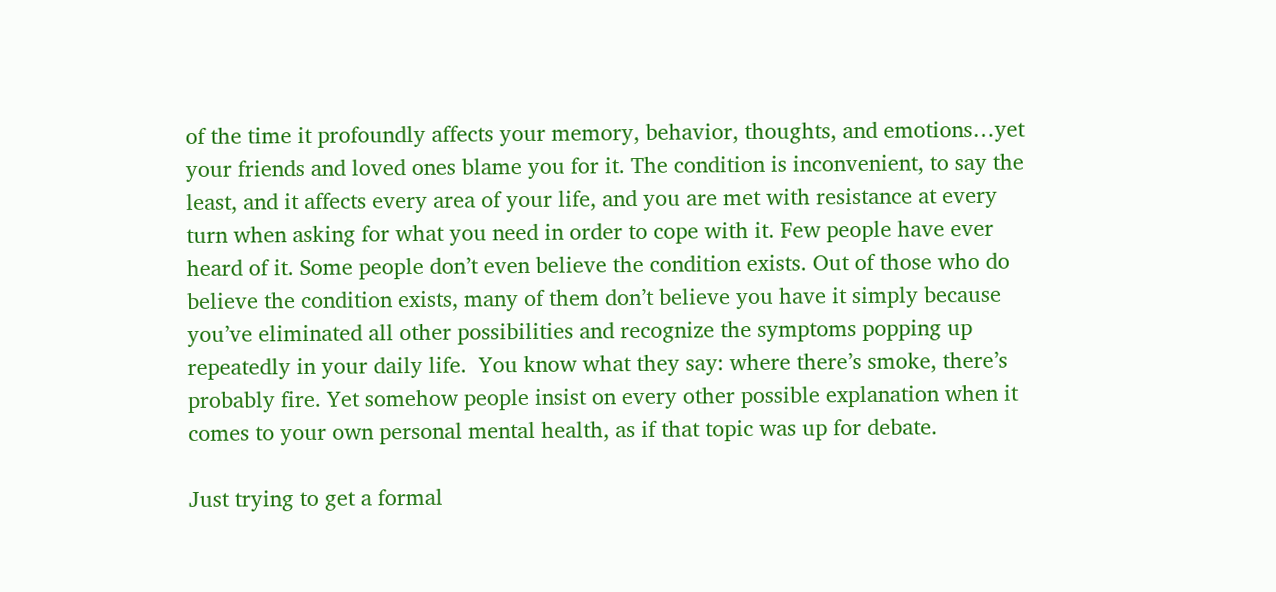of the time it profoundly affects your memory, behavior, thoughts, and emotions…yet your friends and loved ones blame you for it. The condition is inconvenient, to say the least, and it affects every area of your life, and you are met with resistance at every turn when asking for what you need in order to cope with it. Few people have ever heard of it. Some people don’t even believe the condition exists. Out of those who do believe the condition exists, many of them don’t believe you have it simply because you’ve eliminated all other possibilities and recognize the symptoms popping up repeatedly in your daily life.  You know what they say: where there’s smoke, there’s probably fire. Yet somehow people insist on every other possible explanation when it comes to your own personal mental health, as if that topic was up for debate.

Just trying to get a formal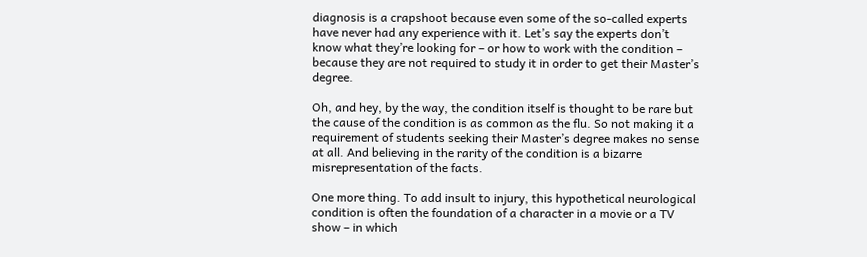diagnosis is a crapshoot because even some of the so-called experts have never had any experience with it. Let’s say the experts don’t know what they’re looking for – or how to work with the condition – because they are not required to study it in order to get their Master’s degree.

Oh, and hey, by the way, the condition itself is thought to be rare but the cause of the condition is as common as the flu. So not making it a requirement of students seeking their Master’s degree makes no sense at all. And believing in the rarity of the condition is a bizarre misrepresentation of the facts.

One more thing. To add insult to injury, this hypothetical neurological condition is often the foundation of a character in a movie or a TV show – in which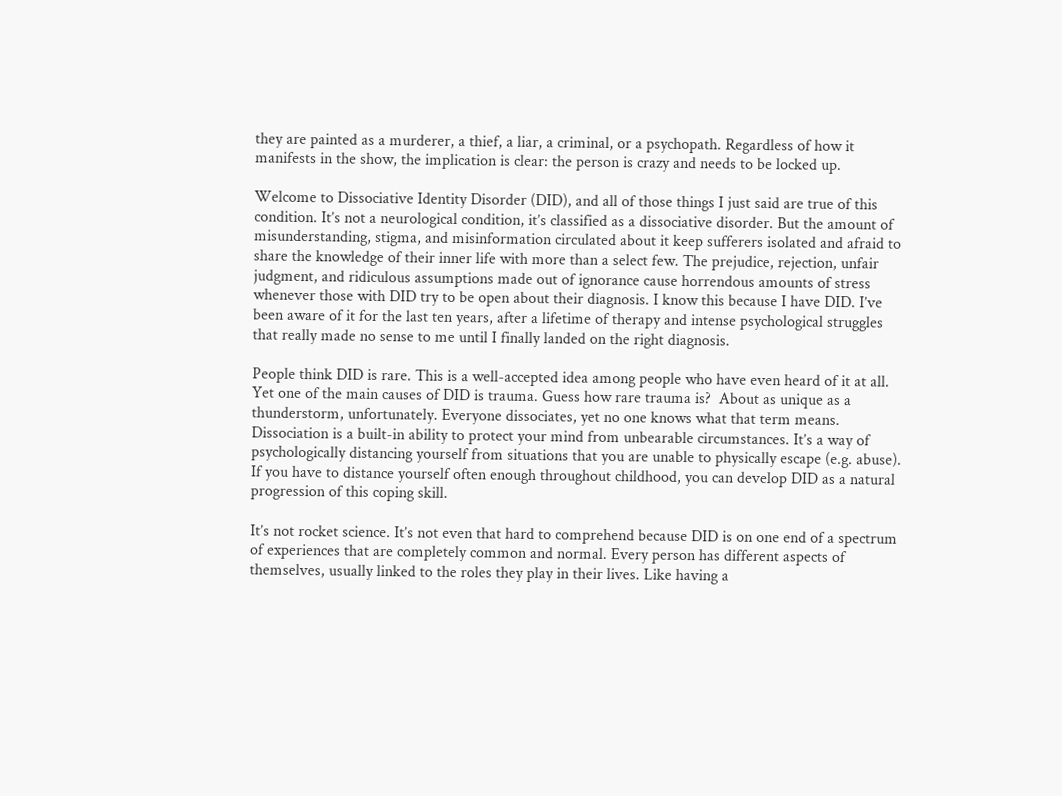they are painted as a murderer, a thief, a liar, a criminal, or a psychopath. Regardless of how it manifests in the show, the implication is clear: the person is crazy and needs to be locked up.

Welcome to Dissociative Identity Disorder (DID), and all of those things I just said are true of this condition. It’s not a neurological condition, it’s classified as a dissociative disorder. But the amount of misunderstanding, stigma, and misinformation circulated about it keep sufferers isolated and afraid to share the knowledge of their inner life with more than a select few. The prejudice, rejection, unfair judgment, and ridiculous assumptions made out of ignorance cause horrendous amounts of stress whenever those with DID try to be open about their diagnosis. I know this because I have DID. I’ve been aware of it for the last ten years, after a lifetime of therapy and intense psychological struggles that really made no sense to me until I finally landed on the right diagnosis.

People think DID is rare. This is a well-accepted idea among people who have even heard of it at all. Yet one of the main causes of DID is trauma. Guess how rare trauma is?  About as unique as a thunderstorm, unfortunately. Everyone dissociates, yet no one knows what that term means. Dissociation is a built-in ability to protect your mind from unbearable circumstances. It’s a way of psychologically distancing yourself from situations that you are unable to physically escape (e.g. abuse). If you have to distance yourself often enough throughout childhood, you can develop DID as a natural progression of this coping skill.

It’s not rocket science. It’s not even that hard to comprehend because DID is on one end of a spectrum of experiences that are completely common and normal. Every person has different aspects of themselves, usually linked to the roles they play in their lives. Like having a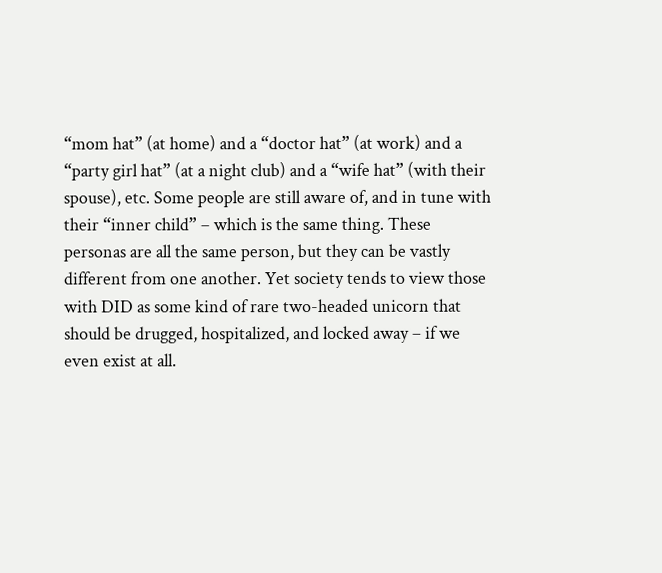“mom hat” (at home) and a “doctor hat” (at work) and a “party girl hat” (at a night club) and a “wife hat” (with their spouse), etc. Some people are still aware of, and in tune with their “inner child” – which is the same thing. These personas are all the same person, but they can be vastly different from one another. Yet society tends to view those with DID as some kind of rare two-headed unicorn that should be drugged, hospitalized, and locked away – if we even exist at all.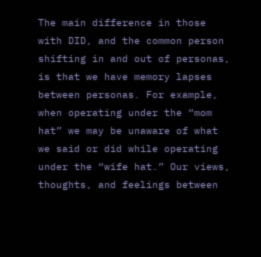The main difference in those with DID, and the common person shifting in and out of personas, is that we have memory lapses between personas. For example, when operating under the “mom hat” we may be unaware of what we said or did while operating under the “wife hat.” Our views, thoughts, and feelings between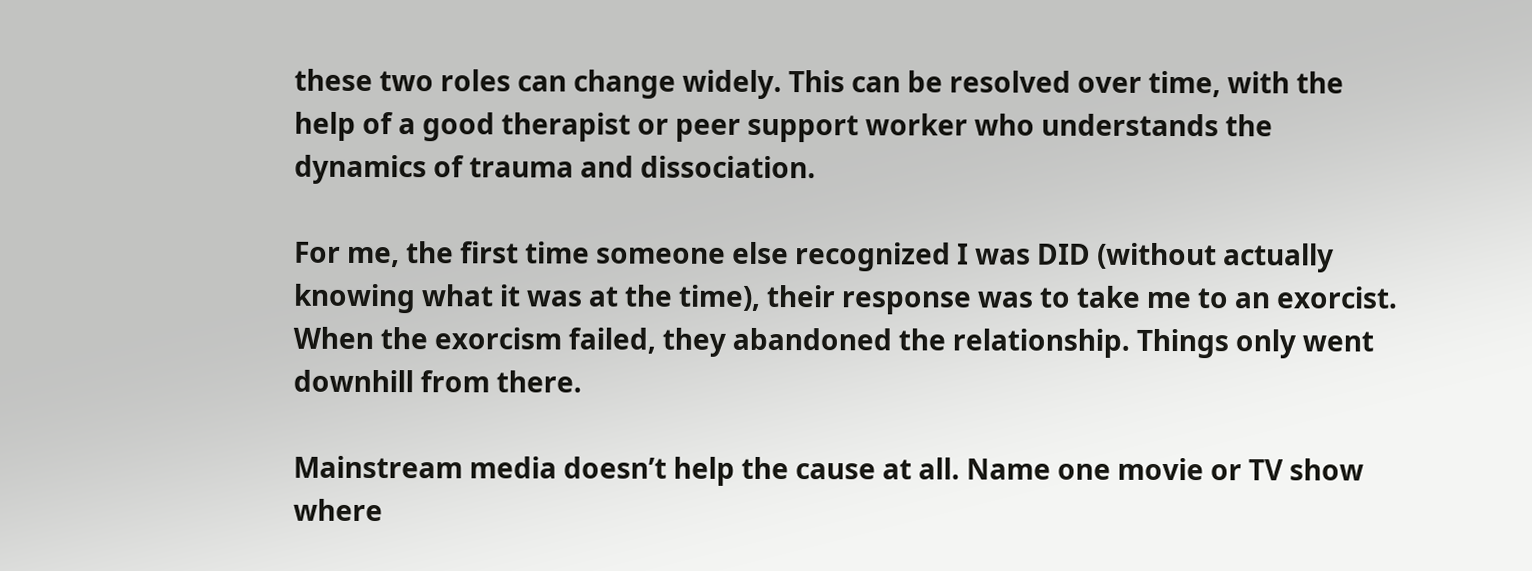these two roles can change widely. This can be resolved over time, with the help of a good therapist or peer support worker who understands the dynamics of trauma and dissociation.

For me, the first time someone else recognized I was DID (without actually knowing what it was at the time), their response was to take me to an exorcist. When the exorcism failed, they abandoned the relationship. Things only went downhill from there.

Mainstream media doesn’t help the cause at all. Name one movie or TV show where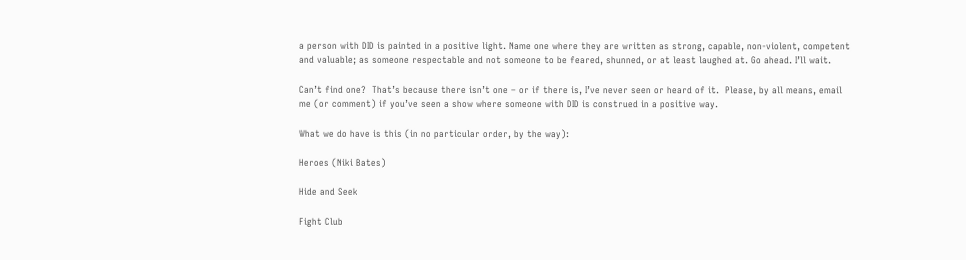a person with DID is painted in a positive light. Name one where they are written as strong, capable, non-violent, competent and valuable; as someone respectable and not someone to be feared, shunned, or at least laughed at. Go ahead. I’ll wait.

Can’t find one?  That’s because there isn’t one – or if there is, I’ve never seen or heard of it.  Please, by all means, email me (or comment) if you’ve seen a show where someone with DID is construed in a positive way.

What we do have is this (in no particular order, by the way):

Heroes (Niki Bates)

Hide and Seek

Fight Club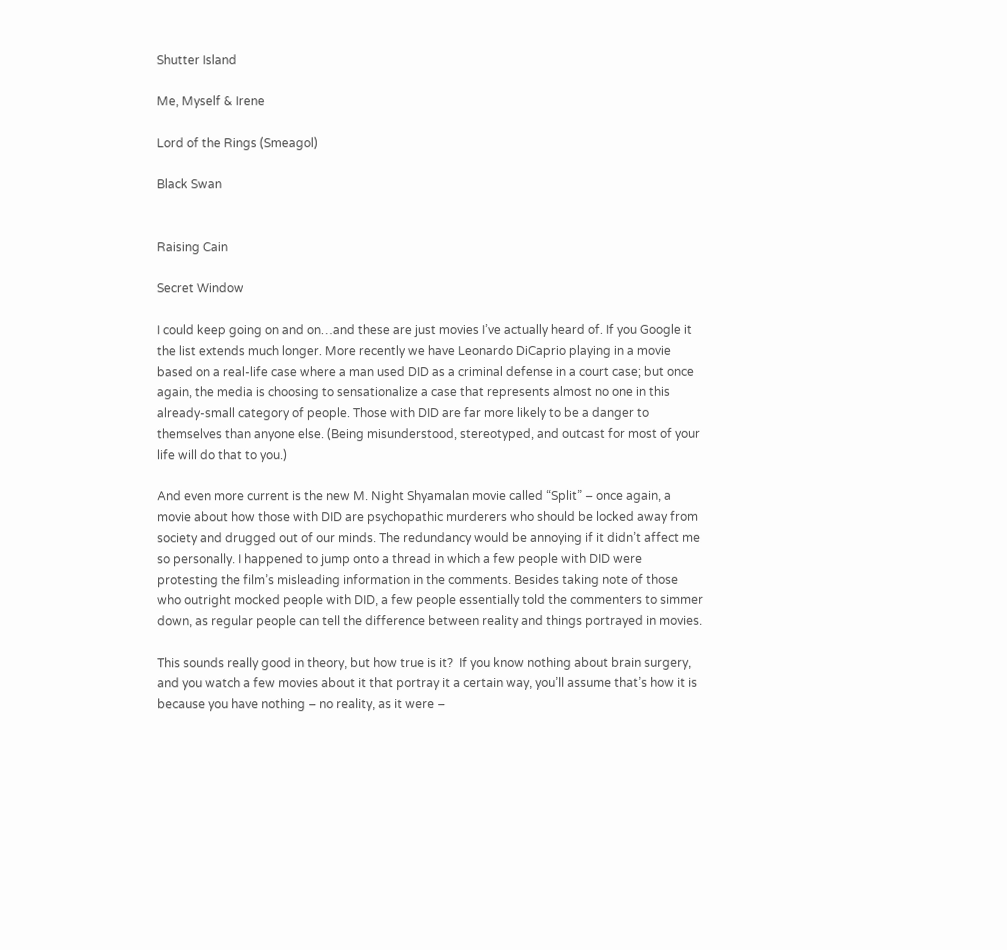Shutter Island

Me, Myself & Irene

Lord of the Rings (Smeagol)

Black Swan


Raising Cain

Secret Window

I could keep going on and on…and these are just movies I’ve actually heard of. If you Google it the list extends much longer. More recently we have Leonardo DiCaprio playing in a movie based on a real-life case where a man used DID as a criminal defense in a court case; but once again, the media is choosing to sensationalize a case that represents almost no one in this already-small category of people. Those with DID are far more likely to be a danger to themselves than anyone else. (Being misunderstood, stereotyped, and outcast for most of your life will do that to you.)

And even more current is the new M. Night Shyamalan movie called “Split” – once again, a movie about how those with DID are psychopathic murderers who should be locked away from society and drugged out of our minds. The redundancy would be annoying if it didn’t affect me so personally. I happened to jump onto a thread in which a few people with DID were protesting the film’s misleading information in the comments. Besides taking note of those who outright mocked people with DID, a few people essentially told the commenters to simmer down, as regular people can tell the difference between reality and things portrayed in movies.

This sounds really good in theory, but how true is it?  If you know nothing about brain surgery, and you watch a few movies about it that portray it a certain way, you’ll assume that’s how it is because you have nothing – no reality, as it were –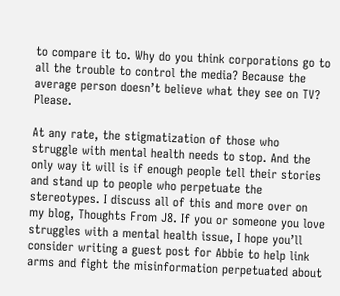to compare it to. Why do you think corporations go to all the trouble to control the media? Because the average person doesn’t believe what they see on TV? Please.

At any rate, the stigmatization of those who struggle with mental health needs to stop. And the only way it will is if enough people tell their stories and stand up to people who perpetuate the stereotypes. I discuss all of this and more over on my blog, Thoughts From J8. If you or someone you love struggles with a mental health issue, I hope you’ll consider writing a guest post for Abbie to help link arms and fight the misinformation perpetuated about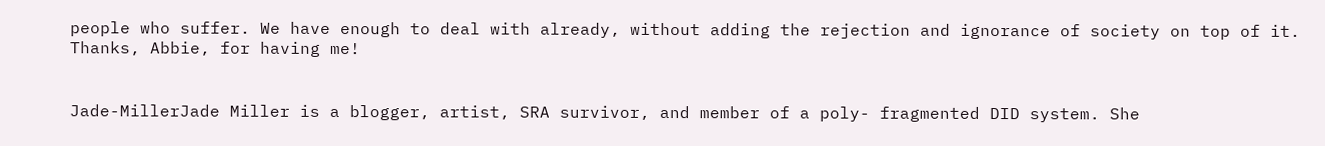people who suffer. We have enough to deal with already, without adding the rejection and ignorance of society on top of it. Thanks, Abbie, for having me!


Jade-MillerJade Miller is a blogger, artist, SRA survivor, and member of a poly- fragmented DID system. She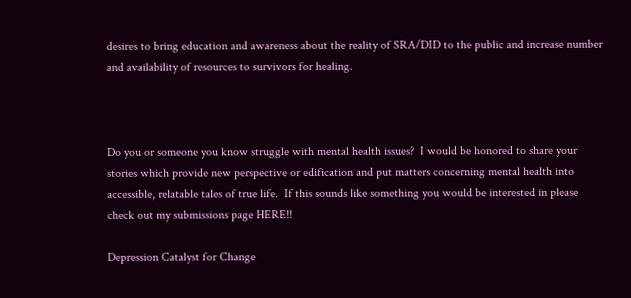desires to bring education and awareness about the reality of SRA/DID to the public and increase number and availability of resources to survivors for healing.



Do you or someone you know struggle with mental health issues?  I would be honored to share your stories which provide new perspective or edification and put matters concerning mental health into accessible, relatable tales of true life.  If this sounds like something you would be interested in please check out my submissions page HERE!!

Depression Catalyst for Change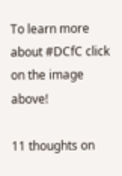To learn more about #DCfC click on the image above!

11 thoughts on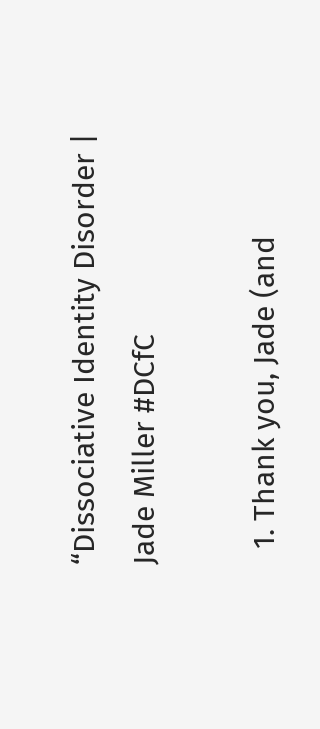“Dissociative Identity Disorder | Jade Miller #DCfC

  1. Thank you, Jade (and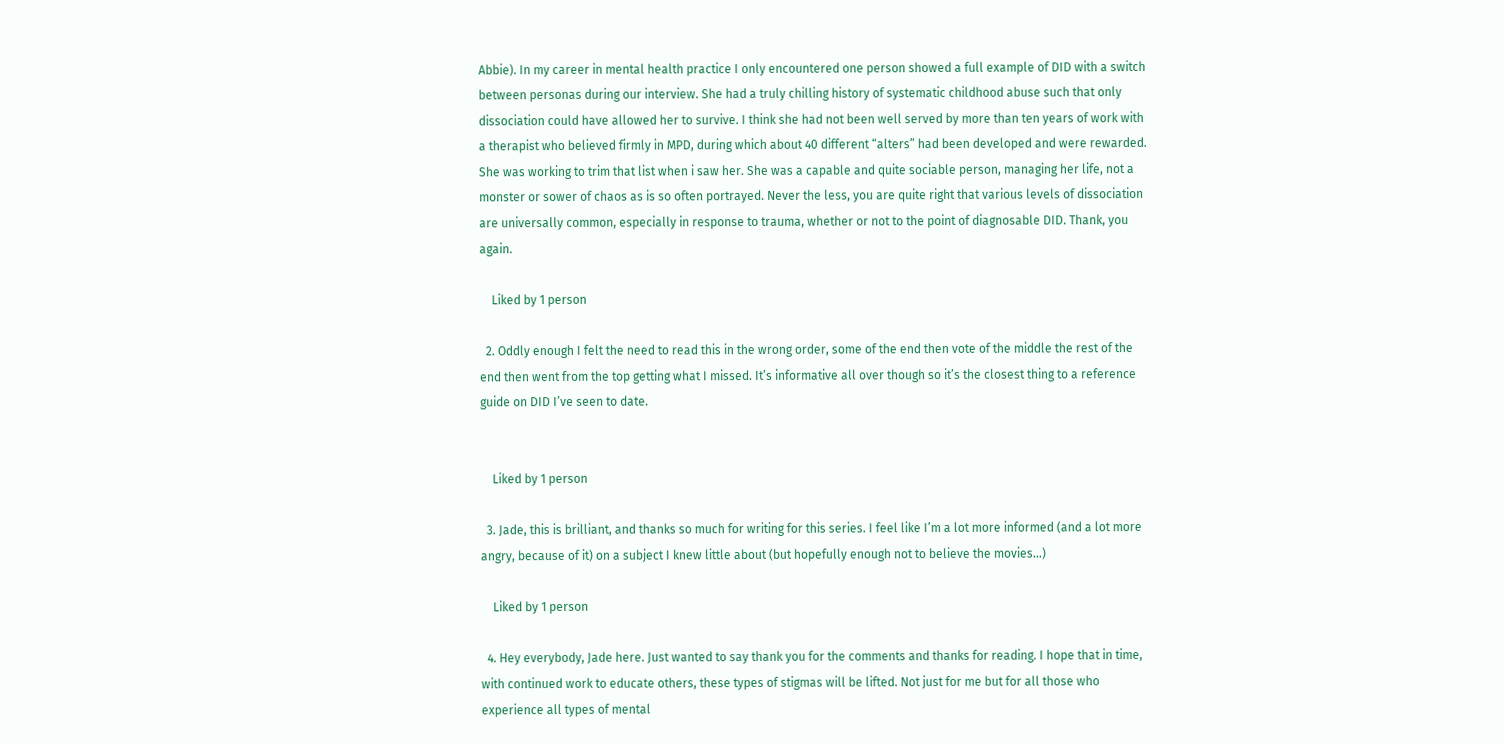Abbie). In my career in mental health practice I only encountered one person showed a full example of DID with a switch between personas during our interview. She had a truly chilling history of systematic childhood abuse such that only dissociation could have allowed her to survive. I think she had not been well served by more than ten years of work with a therapist who believed firmly in MPD, during which about 40 different “alters” had been developed and were rewarded. She was working to trim that list when i saw her. She was a capable and quite sociable person, managing her life, not a monster or sower of chaos as is so often portrayed. Never the less, you are quite right that various levels of dissociation are universally common, especially in response to trauma, whether or not to the point of diagnosable DID. Thank, you again.

    Liked by 1 person

  2. Oddly enough I felt the need to read this in the wrong order, some of the end then vote of the middle the rest of the end then went from the top getting what I missed. It’s informative all over though so it’s the closest thing to a reference guide on DID I’ve seen to date.


    Liked by 1 person

  3. Jade, this is brilliant, and thanks so much for writing for this series. I feel like I’m a lot more informed (and a lot more angry, because of it) on a subject I knew little about (but hopefully enough not to believe the movies…)

    Liked by 1 person

  4. Hey everybody, Jade here. Just wanted to say thank you for the comments and thanks for reading. I hope that in time, with continued work to educate others, these types of stigmas will be lifted. Not just for me but for all those who experience all types of mental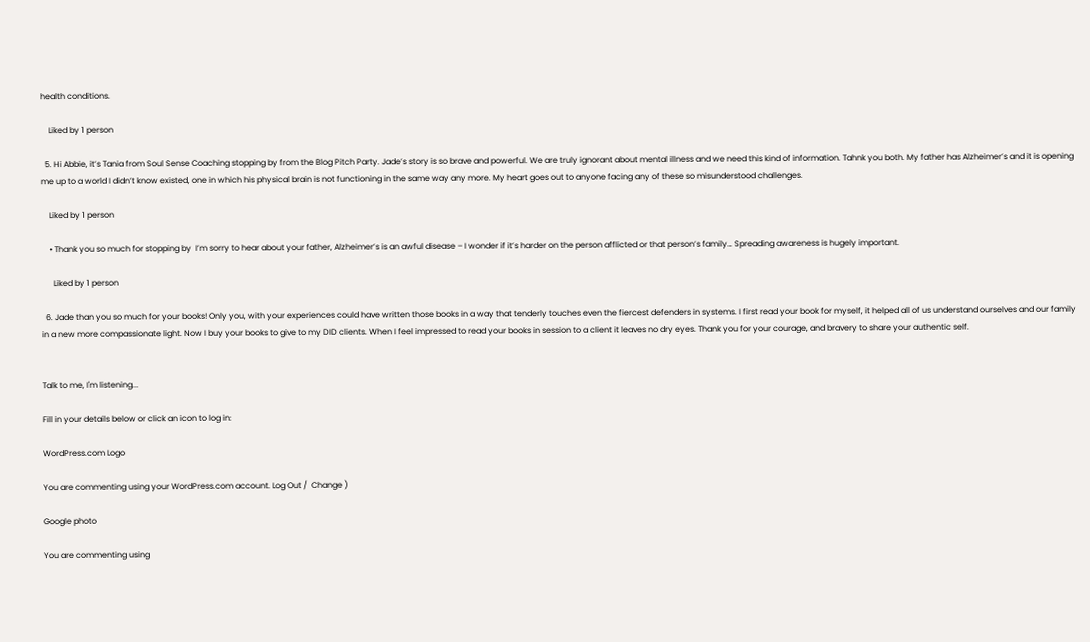health conditions.

    Liked by 1 person

  5. Hi Abbie, it’s Tania from Soul Sense Coaching stopping by from the Blog Pitch Party. Jade’s story is so brave and powerful. We are truly ignorant about mental illness and we need this kind of information. Tahnk you both. My father has Alzheimer’s and it is opening me up to a world I didn’t know existed, one in which his physical brain is not functioning in the same way any more. My heart goes out to anyone facing any of these so misunderstood challenges.

    Liked by 1 person

    • Thank you so much for stopping by  I’m sorry to hear about your father, Alzheimer’s is an awful disease – I wonder if it’s harder on the person afflicted or that person’s family… Spreading awareness is hugely important.

      Liked by 1 person

  6. Jade than you so much for your books! Only you, with your experiences could have written those books in a way that tenderly touches even the fiercest defenders in systems. I first read your book for myself, it helped all of us understand ourselves and our family in a new more compassionate light. Now I buy your books to give to my DID clients. When I feel impressed to read your books in session to a client it leaves no dry eyes. Thank you for your courage, and bravery to share your authentic self.


Talk to me, I'm listening...

Fill in your details below or click an icon to log in:

WordPress.com Logo

You are commenting using your WordPress.com account. Log Out /  Change )

Google photo

You are commenting using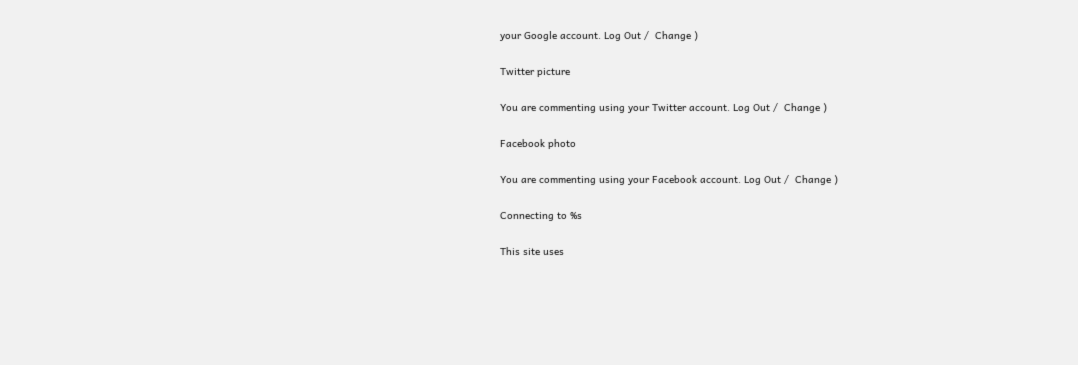your Google account. Log Out /  Change )

Twitter picture

You are commenting using your Twitter account. Log Out /  Change )

Facebook photo

You are commenting using your Facebook account. Log Out /  Change )

Connecting to %s

This site uses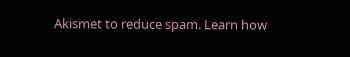Akismet to reduce spam. Learn how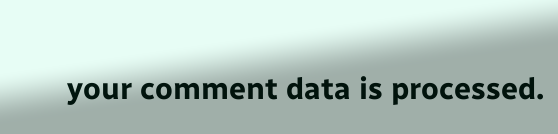your comment data is processed.